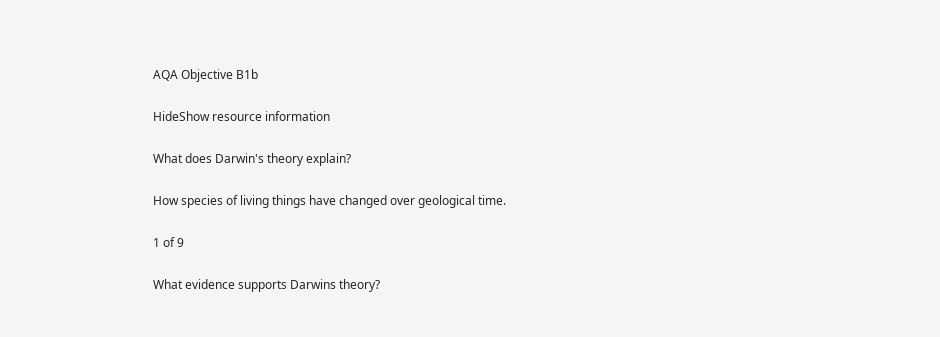AQA Objective B1b

HideShow resource information

What does Darwin's theory explain?

How species of living things have changed over geological time.

1 of 9

What evidence supports Darwins theory?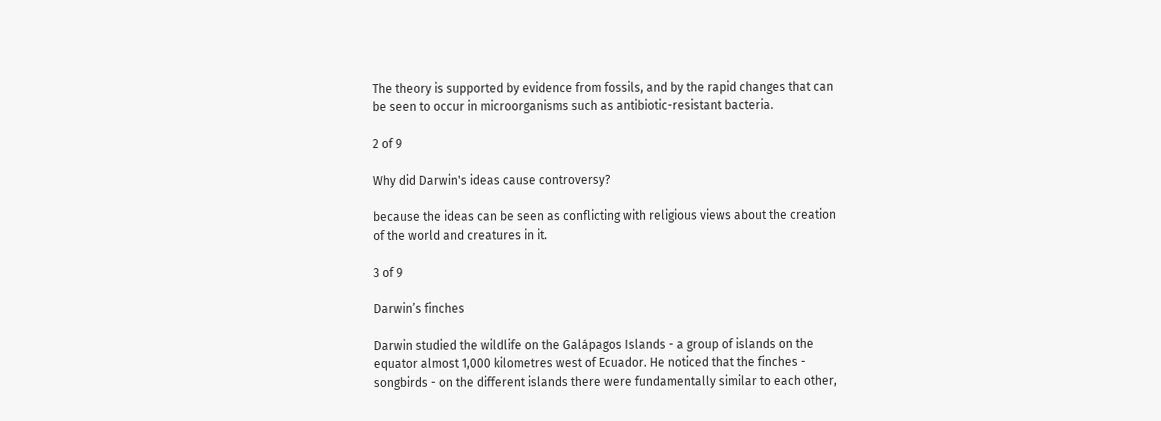The theory is supported by evidence from fossils, and by the rapid changes that can be seen to occur in microorganisms such as antibiotic-resistant bacteria.

2 of 9

Why did Darwin's ideas cause controversy?

because the ideas can be seen as conflicting with religious views about the creation of the world and creatures in it.

3 of 9

Darwin’s finches

Darwin studied the wildlife on the Galápagos Islands - a group of islands on the equator almost 1,000 kilometres west of Ecuador. He noticed that the finches - songbirds - on the different islands there were fundamentally similar to each other,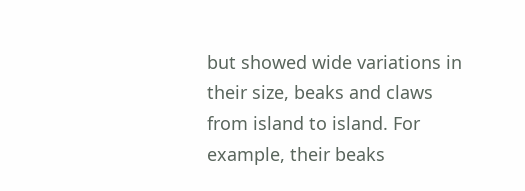but showed wide variations in their size, beaks and claws from island to island. For example, their beaks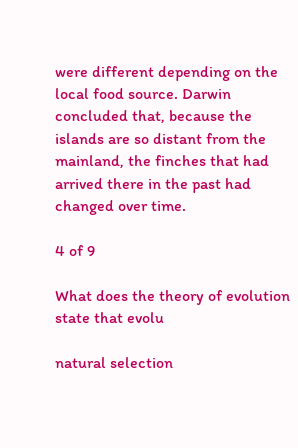were different depending on the local food source. Darwin concluded that, because the islands are so distant from the mainland, the finches that had arrived there in the past had changed over time.

4 of 9

What does the theory of evolution state that evolu

natural selection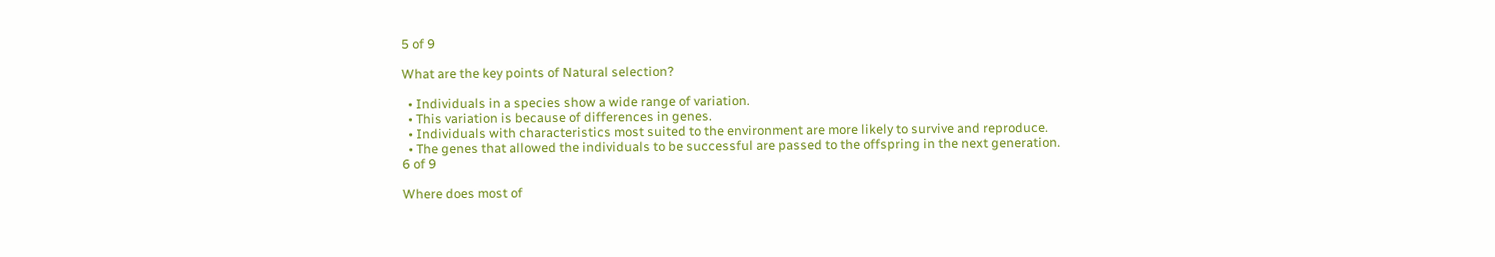5 of 9

What are the key points of Natural selection?

  • Individuals in a species show a wide range of variation.
  • This variation is because of differences in genes.
  • Individuals with characteristics most suited to the environment are more likely to survive and reproduce.
  • The genes that allowed the individuals to be successful are passed to the offspring in the next generation.
6 of 9

Where does most of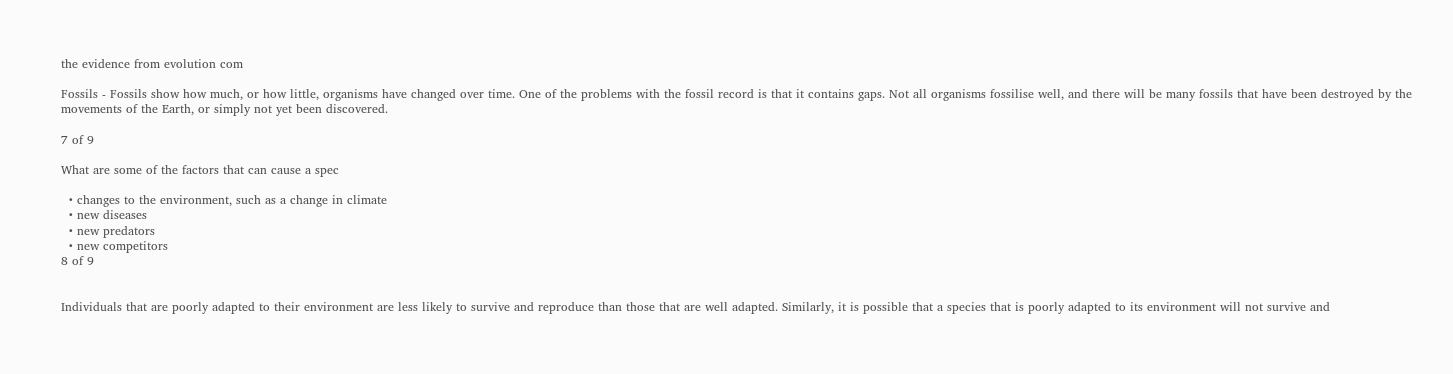the evidence from evolution com

Fossils - Fossils show how much, or how little, organisms have changed over time. One of the problems with the fossil record is that it contains gaps. Not all organisms fossilise well, and there will be many fossils that have been destroyed by the movements of the Earth, or simply not yet been discovered.

7 of 9

What are some of the factors that can cause a spec

  • changes to the environment, such as a change in climate
  • new diseases
  • new predators
  • new competitors
8 of 9


Individuals that are poorly adapted to their environment are less likely to survive and reproduce than those that are well adapted. Similarly, it is possible that a species that is poorly adapted to its environment will not survive and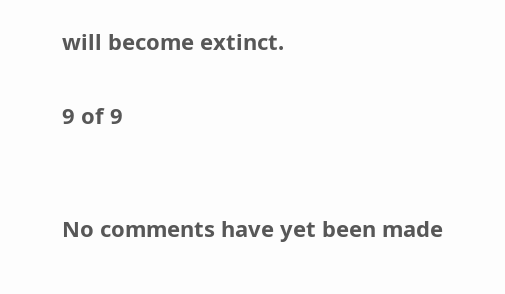will become extinct.

9 of 9


No comments have yet been made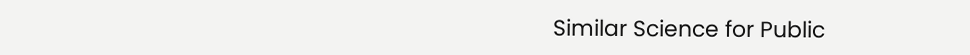Similar Science for Public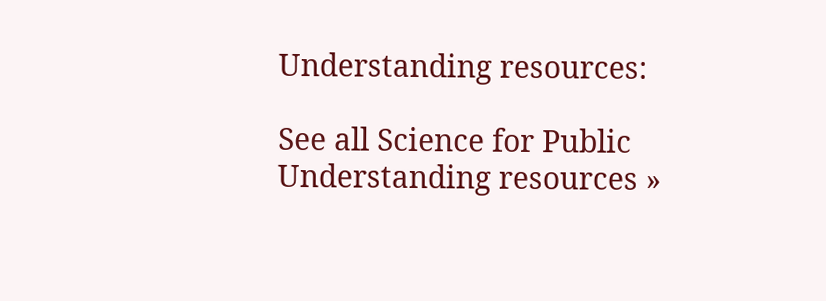Understanding resources:

See all Science for Public Understanding resources »